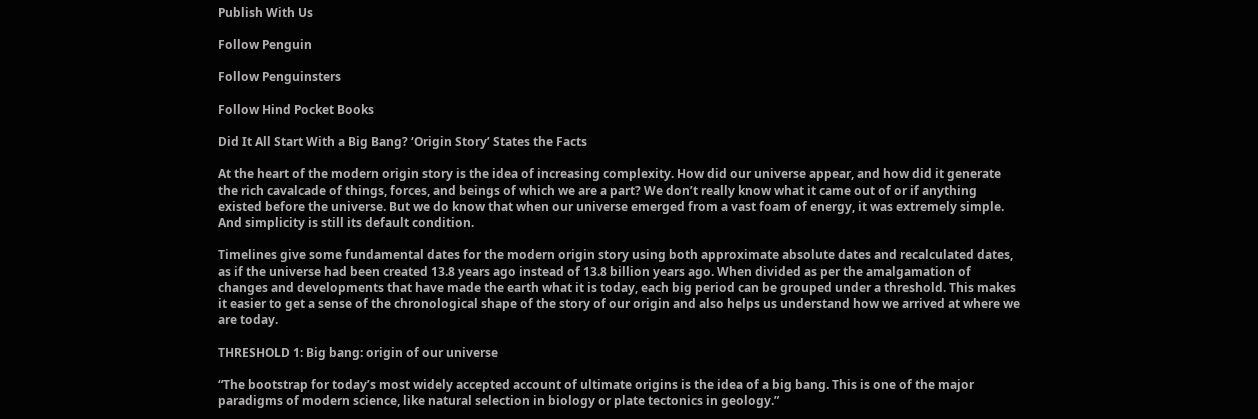Publish With Us

Follow Penguin

Follow Penguinsters

Follow Hind Pocket Books

Did It All Start With a Big Bang? ‘Origin Story’ States the Facts

At the heart of the modern origin story is the idea of increasing complexity. How did our universe appear, and how did it generate the rich cavalcade of things, forces, and beings of which we are a part? We don’t really know what it came out of or if anything existed before the universe. But we do know that when our universe emerged from a vast foam of energy, it was extremely simple. And simplicity is still its default condition.

Timelines give some fundamental dates for the modern origin story using both approximate absolute dates and recalculated dates, as if the universe had been created 13.8 years ago instead of 13.8 billion years ago. When divided as per the amalgamation of changes and developments that have made the earth what it is today, each big period can be grouped under a threshold. This makes it easier to get a sense of the chronological shape of the story of our origin and also helps us understand how we arrived at where we are today.

THRESHOLD 1: Big bang: origin of our universe

“The bootstrap for today’s most widely accepted account of ultimate origins is the idea of a big bang. This is one of the major paradigms of modern science, like natural selection in biology or plate tectonics in geology.”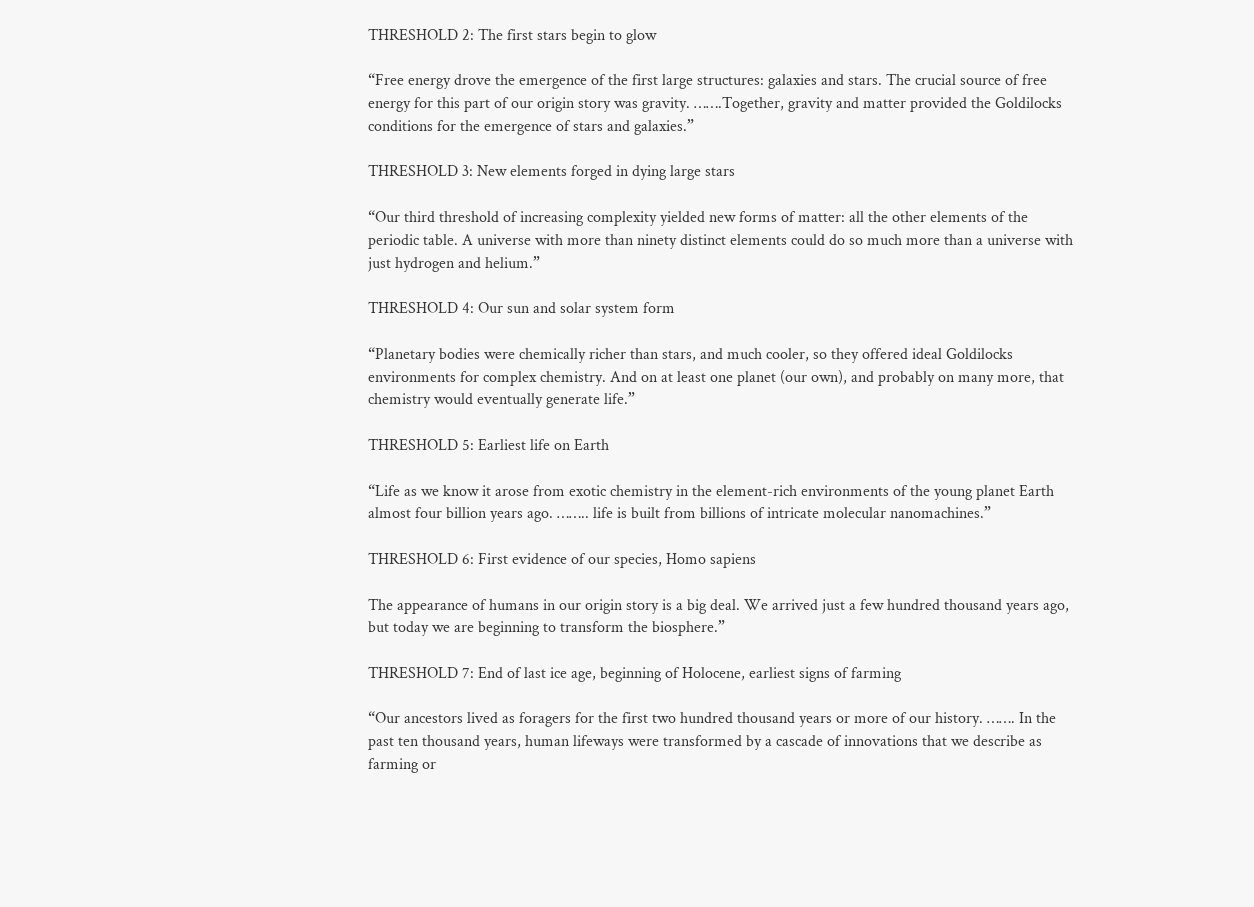THRESHOLD 2: The first stars begin to glow

“Free energy drove the emergence of the first large structures: galaxies and stars. The crucial source of free energy for this part of our origin story was gravity. …….Together, gravity and matter provided the Goldilocks conditions for the emergence of stars and galaxies.”

THRESHOLD 3: New elements forged in dying large stars

“Our third threshold of increasing complexity yielded new forms of matter: all the other elements of the periodic table. A universe with more than ninety distinct elements could do so much more than a universe with just hydrogen and helium.”

THRESHOLD 4: Our sun and solar system form

“Planetary bodies were chemically richer than stars, and much cooler, so they offered ideal Goldilocks environments for complex chemistry. And on at least one planet (our own), and probably on many more, that chemistry would eventually generate life.”

THRESHOLD 5: Earliest life on Earth

“Life as we know it arose from exotic chemistry in the element-rich environments of the young planet Earth almost four billion years ago. …….. life is built from billions of intricate molecular nanomachines.”

THRESHOLD 6: First evidence of our species, Homo sapiens

The appearance of humans in our origin story is a big deal. We arrived just a few hundred thousand years ago, but today we are beginning to transform the biosphere.”

THRESHOLD 7: End of last ice age, beginning of Holocene, earliest signs of farming

“Our ancestors lived as foragers for the first two hundred thousand years or more of our history. ……. In the past ten thousand years, human lifeways were transformed by a cascade of innovations that we describe as farming or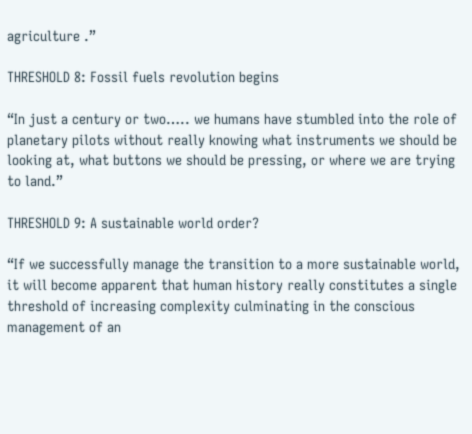agriculture .”

THRESHOLD 8: Fossil fuels revolution begins

“In just a century or two….. we humans have stumbled into the role of planetary pilots without really knowing what instruments we should be looking at, what buttons we should be pressing, or where we are trying to land.”

THRESHOLD 9: A sustainable world order?

“If we successfully manage the transition to a more sustainable world, it will become apparent that human history really constitutes a single threshold of increasing complexity culminating in the conscious management of an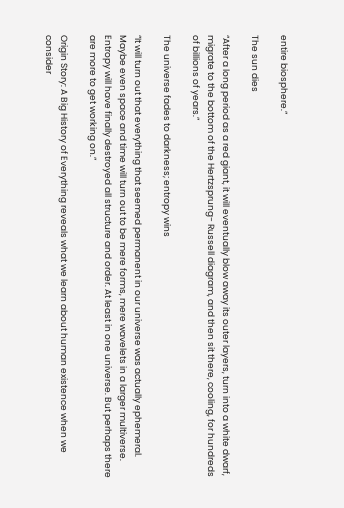entire biosphere.”

The sun dies

“After a long period as a red giant, it will eventually blow away its outer layers, turn into a white dwarf, migrate to the bottom of the Hertzsprung- Russell diagram, and then sit there, cooling, for hundreds of billions of years.”

The universe fades to darkness; entropy wins

“It will turn out that everything that seemed permanent in our universe was actually ephemeral. Maybe even space and time will turn out to be mere forms, mere wavelets in a larger multiverse. Entropy will have finally destroyed all structure and order. At least in one universe. But perhaps there are more to get working on.”

Origin Story: A Big History of Everything reveals what we learn about human existence when we consider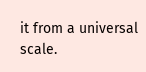it from a universal scale.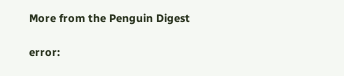More from the Penguin Digest

error: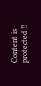Content is protected !!